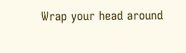Wrap your head around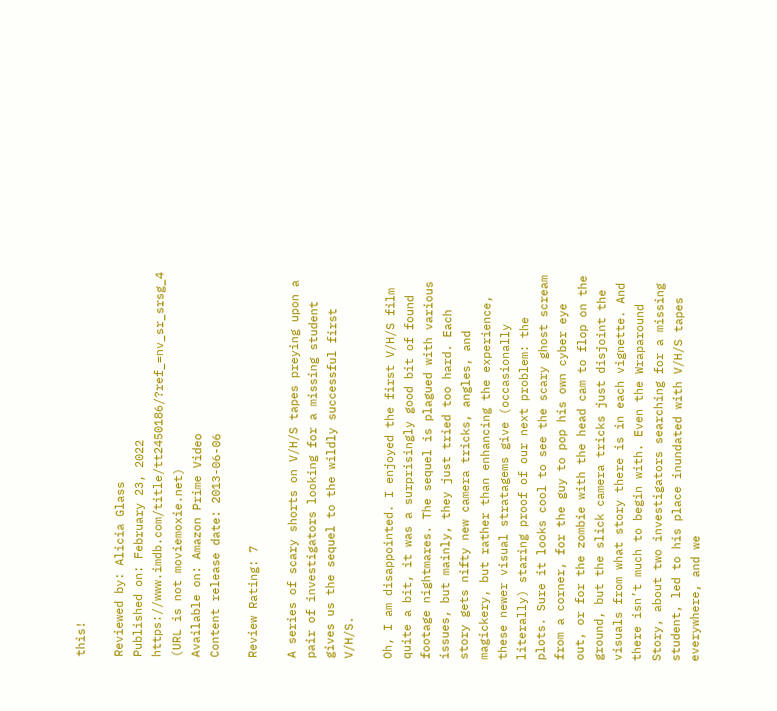this!

Reviewed by: Alicia Glass
Published on: February 23, 2022
https://www.imdb.com/title/tt2450186/?ref_=nv_sr_srsg_4 (URL is not moviemoxie.net)
Available on: Amazon Prime Video
Content release date: 2013-06-06

Review Rating: 7

A series of scary shorts on V/H/S tapes preying upon a pair of investigators looking for a missing student gives us the sequel to the wildly successful first V/H/S.

Oh, I am disappointed. I enjoyed the first V/H/S film quite a bit, it was a surprisingly good bit of found footage nightmares. The sequel is plagued with various issues, but mainly, they just tried too hard. Each story gets nifty new camera tricks, angles, and magickery, but rather than enhancing the experience, these newer visual stratagems give (occasionally literally) staring proof of our next problem: the plots. Sure it looks cool to see the scary ghost scream from a corner, for the guy to pop his own cyber eye out, or for the zombie with the head cam to flop on the ground, but the slick camera tricks just disjoint the visuals from what story there is in each vignette. And there isn’t much to begin with. Even the Wraparound Story, about two investigators searching for a missing student, led to his place inundated with V/H/S tapes everywhere, and we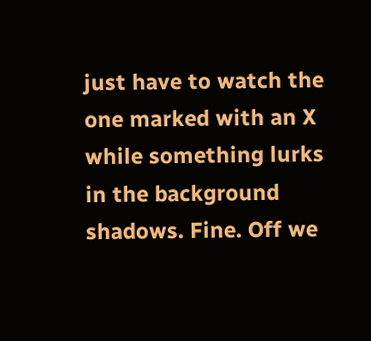just have to watch the one marked with an X while something lurks in the background shadows. Fine. Off we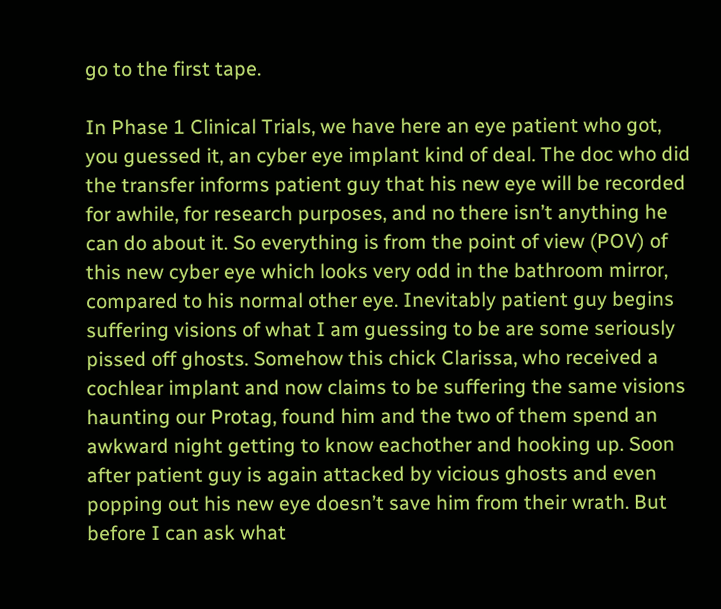go to the first tape.

In Phase 1 Clinical Trials, we have here an eye patient who got, you guessed it, an cyber eye implant kind of deal. The doc who did the transfer informs patient guy that his new eye will be recorded for awhile, for research purposes, and no there isn’t anything he can do about it. So everything is from the point of view (POV) of this new cyber eye which looks very odd in the bathroom mirror, compared to his normal other eye. Inevitably patient guy begins suffering visions of what I am guessing to be are some seriously pissed off ghosts. Somehow this chick Clarissa, who received a cochlear implant and now claims to be suffering the same visions haunting our Protag, found him and the two of them spend an awkward night getting to know eachother and hooking up. Soon after patient guy is again attacked by vicious ghosts and even popping out his new eye doesn’t save him from their wrath. But before I can ask what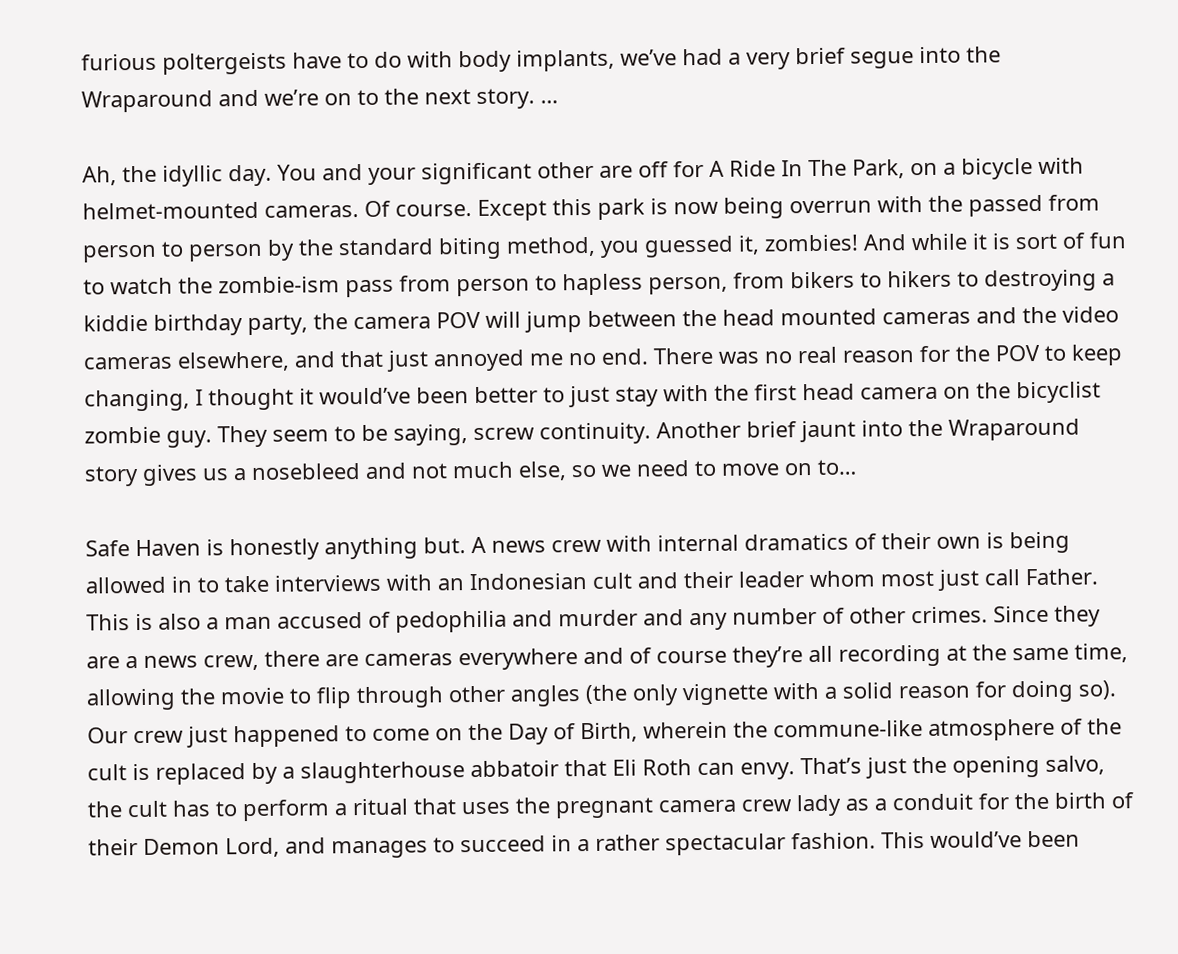furious poltergeists have to do with body implants, we’ve had a very brief segue into the Wraparound and we’re on to the next story. …

Ah, the idyllic day. You and your significant other are off for A Ride In The Park, on a bicycle with helmet-mounted cameras. Of course. Except this park is now being overrun with the passed from person to person by the standard biting method, you guessed it, zombies! And while it is sort of fun to watch the zombie-ism pass from person to hapless person, from bikers to hikers to destroying a kiddie birthday party, the camera POV will jump between the head mounted cameras and the video cameras elsewhere, and that just annoyed me no end. There was no real reason for the POV to keep changing, I thought it would’ve been better to just stay with the first head camera on the bicyclist zombie guy. They seem to be saying, screw continuity. Another brief jaunt into the Wraparound story gives us a nosebleed and not much else, so we need to move on to…

Safe Haven is honestly anything but. A news crew with internal dramatics of their own is being allowed in to take interviews with an Indonesian cult and their leader whom most just call Father. This is also a man accused of pedophilia and murder and any number of other crimes. Since they are a news crew, there are cameras everywhere and of course they’re all recording at the same time, allowing the movie to flip through other angles (the only vignette with a solid reason for doing so). Our crew just happened to come on the Day of Birth, wherein the commune-like atmosphere of the cult is replaced by a slaughterhouse abbatoir that Eli Roth can envy. That’s just the opening salvo, the cult has to perform a ritual that uses the pregnant camera crew lady as a conduit for the birth of their Demon Lord, and manages to succeed in a rather spectacular fashion. This would’ve been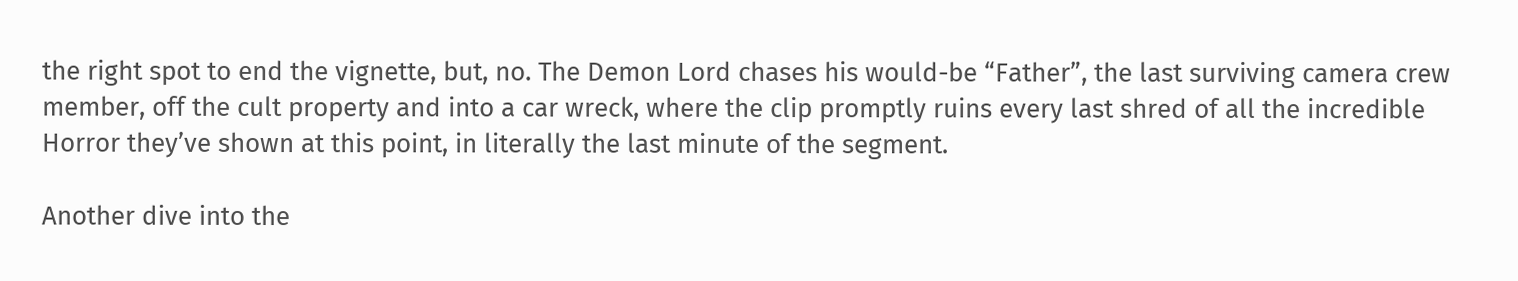the right spot to end the vignette, but, no. The Demon Lord chases his would-be “Father”, the last surviving camera crew member, off the cult property and into a car wreck, where the clip promptly ruins every last shred of all the incredible Horror they’ve shown at this point, in literally the last minute of the segment.

Another dive into the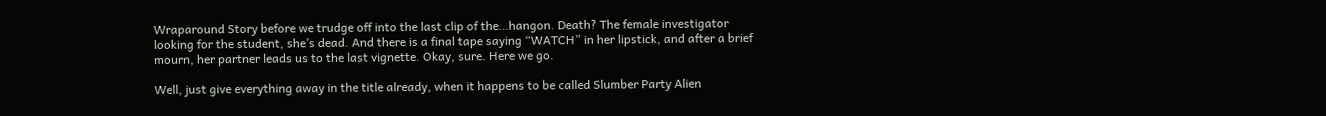Wraparound Story before we trudge off into the last clip of the…hangon. Death? The female investigator looking for the student, she’s dead. And there is a final tape saying “WATCH” in her lipstick, and after a brief mourn, her partner leads us to the last vignette. Okay, sure. Here we go.

Well, just give everything away in the title already, when it happens to be called Slumber Party Alien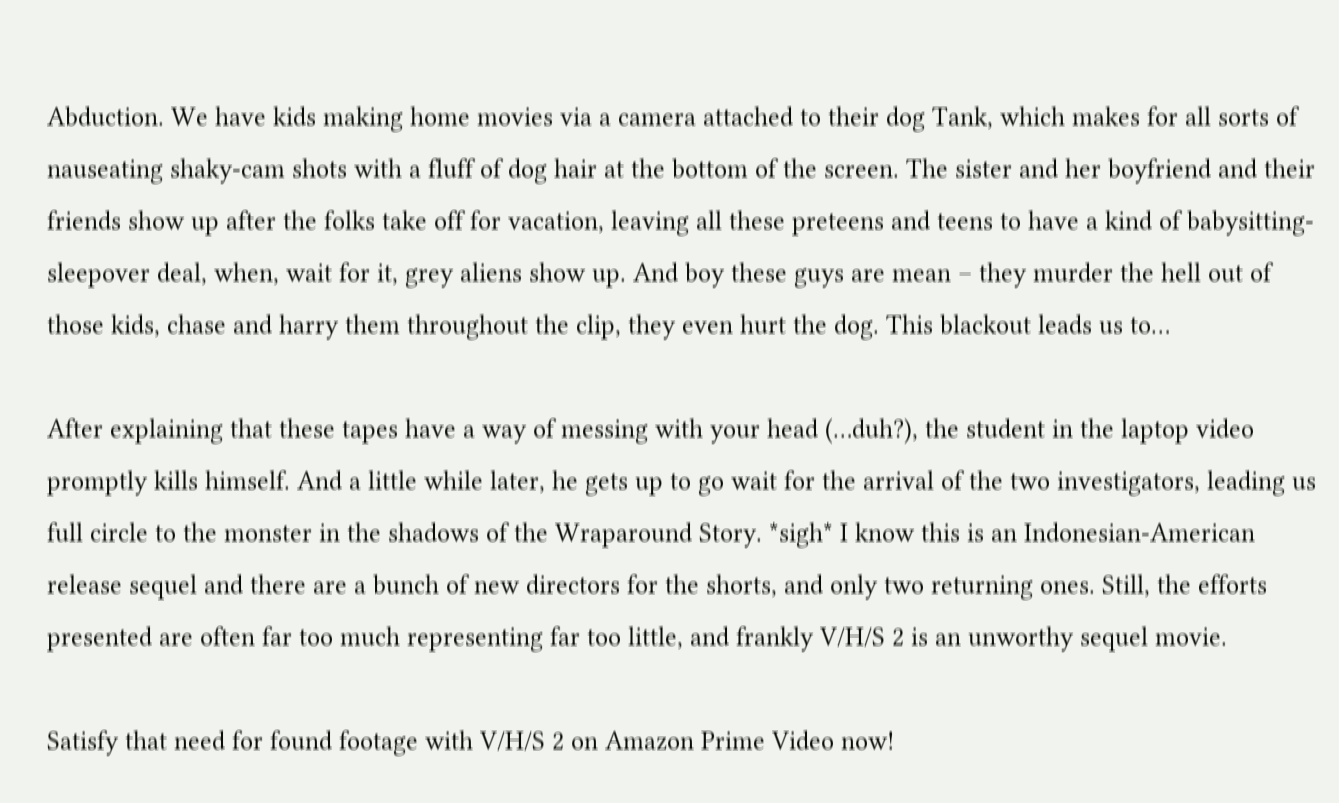Abduction. We have kids making home movies via a camera attached to their dog Tank, which makes for all sorts of nauseating shaky-cam shots with a fluff of dog hair at the bottom of the screen. The sister and her boyfriend and their friends show up after the folks take off for vacation, leaving all these preteens and teens to have a kind of babysitting-sleepover deal, when, wait for it, grey aliens show up. And boy these guys are mean – they murder the hell out of those kids, chase and harry them throughout the clip, they even hurt the dog. This blackout leads us to…

After explaining that these tapes have a way of messing with your head (…duh?), the student in the laptop video promptly kills himself. And a little while later, he gets up to go wait for the arrival of the two investigators, leading us full circle to the monster in the shadows of the Wraparound Story. *sigh* I know this is an Indonesian-American release sequel and there are a bunch of new directors for the shorts, and only two returning ones. Still, the efforts presented are often far too much representing far too little, and frankly V/H/S 2 is an unworthy sequel movie.

Satisfy that need for found footage with V/H/S 2 on Amazon Prime Video now!